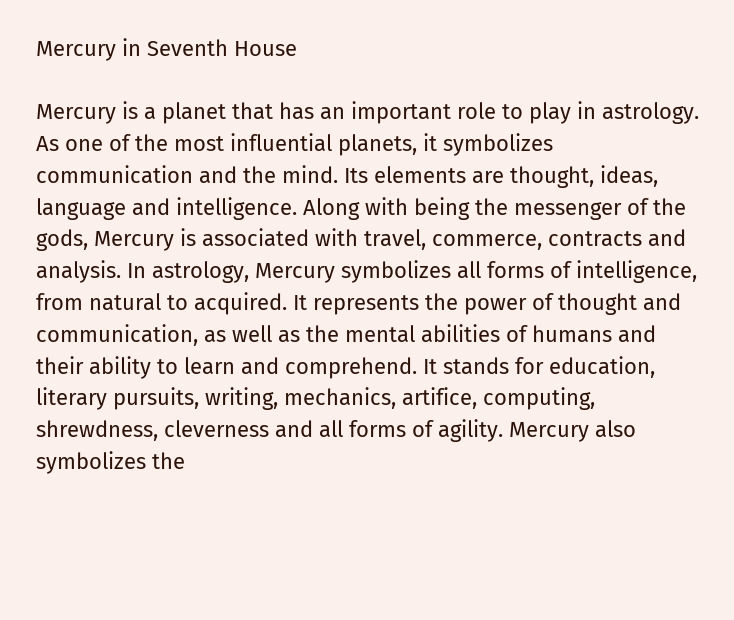Mercury in Seventh House

Mercury is a planet that has an important role to play in astrology. As one of the most influential planets, it symbolizes communication and the mind. Its elements are thought, ideas, language and intelligence. Along with being the messenger of the gods, Mercury is associated with travel, commerce, contracts and analysis. In astrology, Mercury symbolizes all forms of intelligence, from natural to acquired. It represents the power of thought and communication, as well as the mental abilities of humans and their ability to learn and comprehend. It stands for education, literary pursuits, writing, mechanics, artifice, computing, shrewdness, cleverness and all forms of agility. Mercury also symbolizes the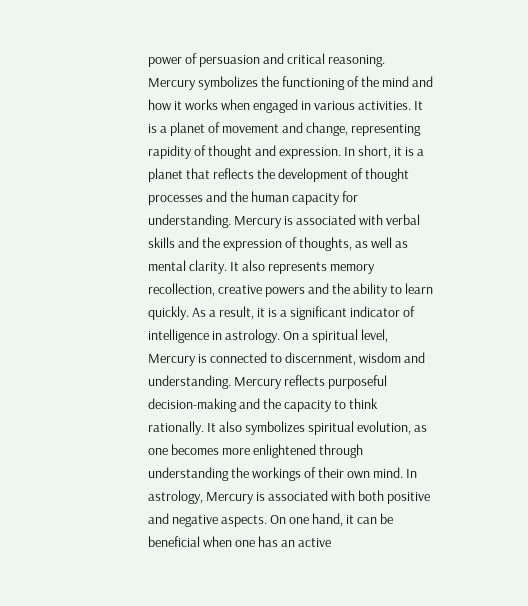power of persuasion and critical reasoning. Mercury symbolizes the functioning of the mind and how it works when engaged in various activities. It is a planet of movement and change, representing rapidity of thought and expression. In short, it is a planet that reflects the development of thought processes and the human capacity for understanding. Mercury is associated with verbal skills and the expression of thoughts, as well as mental clarity. It also represents memory recollection, creative powers and the ability to learn quickly. As a result, it is a significant indicator of intelligence in astrology. On a spiritual level, Mercury is connected to discernment, wisdom and understanding. Mercury reflects purposeful decision-making and the capacity to think rationally. It also symbolizes spiritual evolution, as one becomes more enlightened through understanding the workings of their own mind. In astrology, Mercury is associated with both positive and negative aspects. On one hand, it can be beneficial when one has an active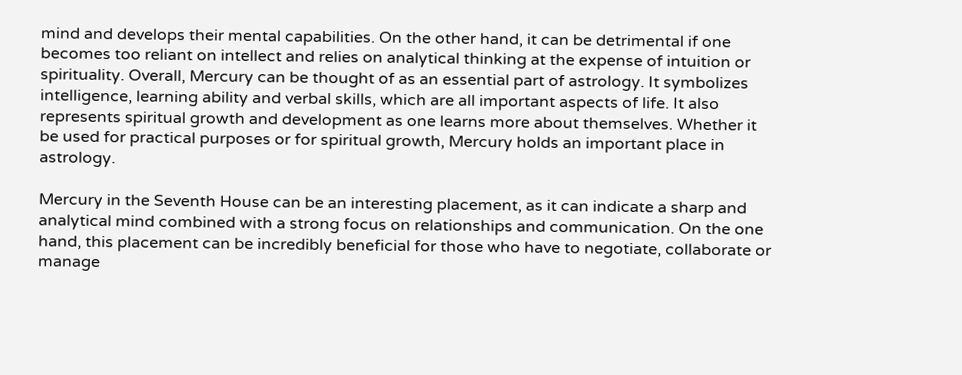mind and develops their mental capabilities. On the other hand, it can be detrimental if one becomes too reliant on intellect and relies on analytical thinking at the expense of intuition or spirituality. Overall, Mercury can be thought of as an essential part of astrology. It symbolizes intelligence, learning ability and verbal skills, which are all important aspects of life. It also represents spiritual growth and development as one learns more about themselves. Whether it be used for practical purposes or for spiritual growth, Mercury holds an important place in astrology.

Mercury in the Seventh House can be an interesting placement, as it can indicate a sharp and analytical mind combined with a strong focus on relationships and communication. On the one hand, this placement can be incredibly beneficial for those who have to negotiate, collaborate or manage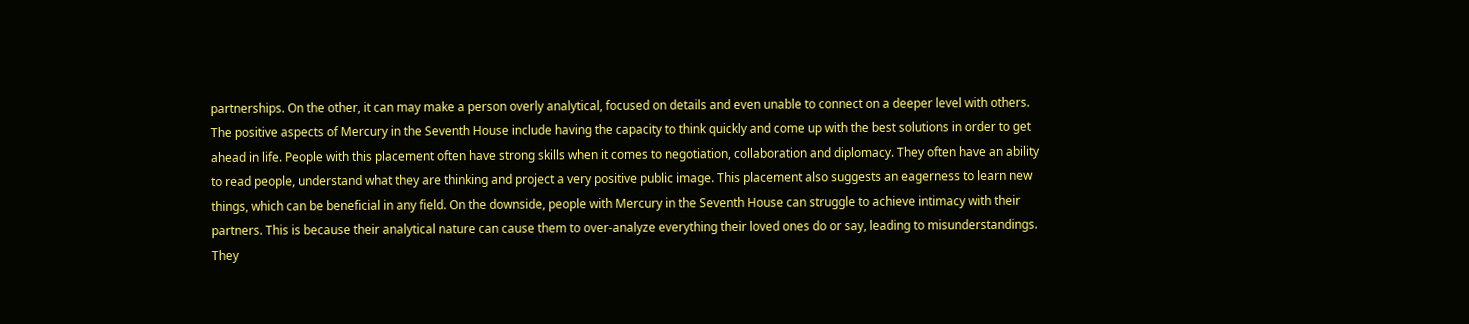partnerships. On the other, it can may make a person overly analytical, focused on details and even unable to connect on a deeper level with others. The positive aspects of Mercury in the Seventh House include having the capacity to think quickly and come up with the best solutions in order to get ahead in life. People with this placement often have strong skills when it comes to negotiation, collaboration and diplomacy. They often have an ability to read people, understand what they are thinking and project a very positive public image. This placement also suggests an eagerness to learn new things, which can be beneficial in any field. On the downside, people with Mercury in the Seventh House can struggle to achieve intimacy with their partners. This is because their analytical nature can cause them to over-analyze everything their loved ones do or say, leading to misunderstandings. They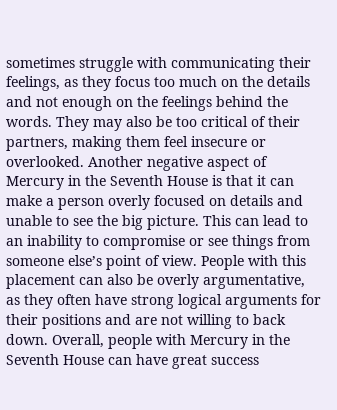sometimes struggle with communicating their feelings, as they focus too much on the details and not enough on the feelings behind the words. They may also be too critical of their partners, making them feel insecure or overlooked. Another negative aspect of Mercury in the Seventh House is that it can make a person overly focused on details and unable to see the big picture. This can lead to an inability to compromise or see things from someone else’s point of view. People with this placement can also be overly argumentative, as they often have strong logical arguments for their positions and are not willing to back down. Overall, people with Mercury in the Seventh House can have great success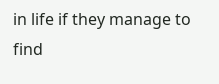in life if they manage to find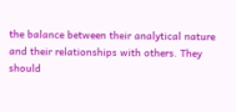the balance between their analytical nature and their relationships with others. They should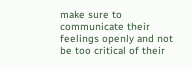make sure to communicate their feelings openly and not be too critical of their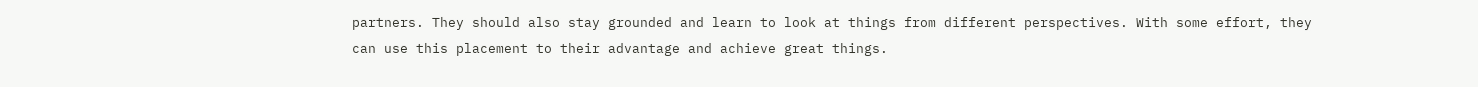partners. They should also stay grounded and learn to look at things from different perspectives. With some effort, they can use this placement to their advantage and achieve great things.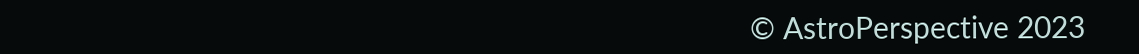© AstroPerspective 2023